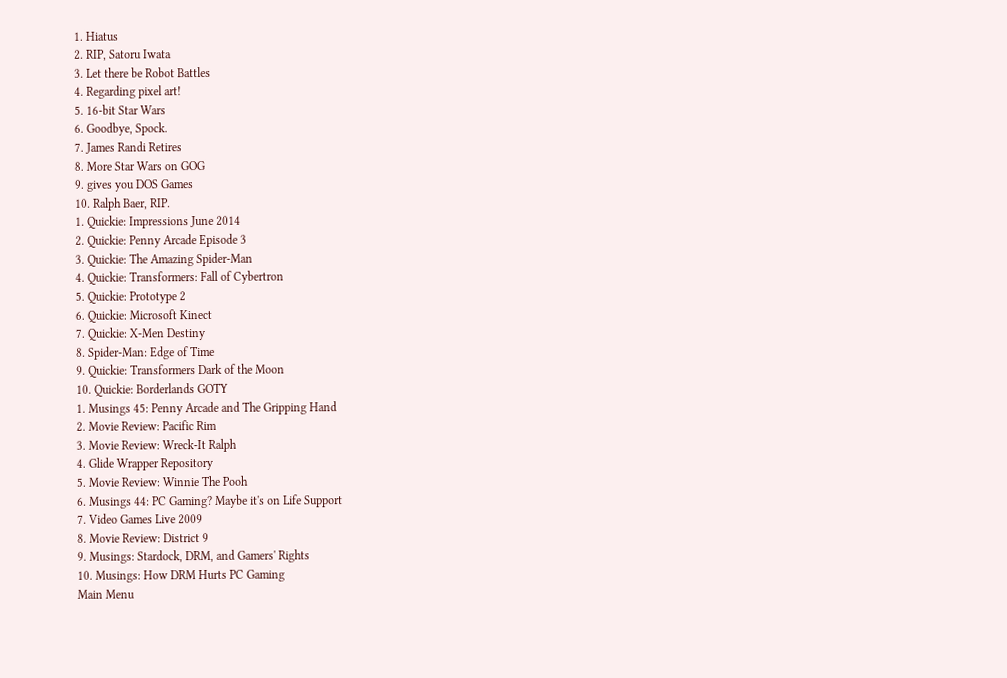1. Hiatus
2. RIP, Satoru Iwata
3. Let there be Robot Battles
4. Regarding pixel art!
5. 16-bit Star Wars
6. Goodbye, Spock.
7. James Randi Retires
8. More Star Wars on GOG
9. gives you DOS Games
10. Ralph Baer, RIP.
1. Quickie: Impressions June 2014
2. Quickie: Penny Arcade Episode 3
3. Quickie: The Amazing Spider-Man
4. Quickie: Transformers: Fall of Cybertron
5. Quickie: Prototype 2
6. Quickie: Microsoft Kinect
7. Quickie: X-Men Destiny
8. Spider-Man: Edge of Time
9. Quickie: Transformers Dark of the Moon
10. Quickie: Borderlands GOTY
1. Musings 45: Penny Arcade and The Gripping Hand
2. Movie Review: Pacific Rim
3. Movie Review: Wreck-It Ralph
4. Glide Wrapper Repository
5. Movie Review: Winnie The Pooh
6. Musings 44: PC Gaming? Maybe it's on Life Support
7. Video Games Live 2009
8. Movie Review: District 9
9. Musings: Stardock, DRM, and Gamers' Rights
10. Musings: How DRM Hurts PC Gaming
Main Menu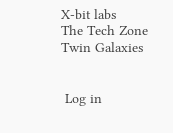X-bit labs
The Tech Zone
Twin Galaxies


 Log in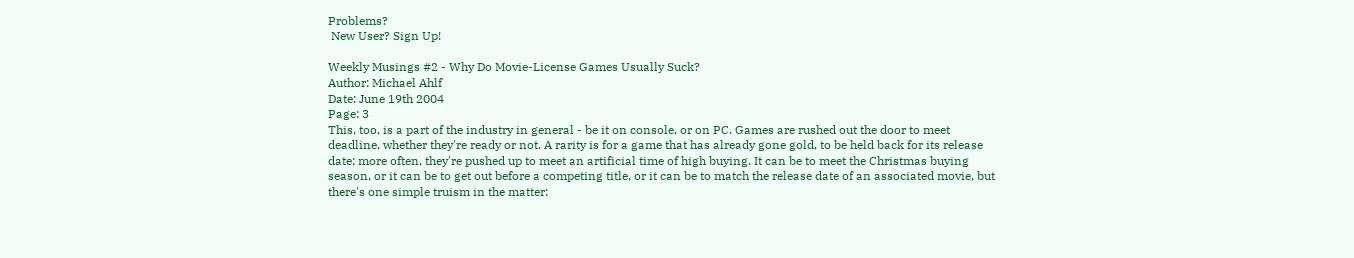Problems?
 New User? Sign Up!

Weekly Musings #2 - Why Do Movie-License Games Usually Suck?
Author: Michael Ahlf
Date: June 19th 2004
Page: 3
This, too, is a part of the industry in general - be it on console, or on PC. Games are rushed out the door to meet deadline, whether they're ready or not. A rarity is for a game that has already gone gold, to be held back for its release date; more often, they're pushed up to meet an artificial time of high buying. It can be to meet the Christmas buying season, or it can be to get out before a competing title, or it can be to match the release date of an associated movie, but there's one simple truism in the matter: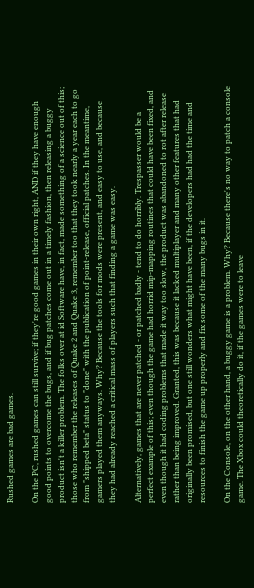Rushed games are bad games.

On the PC, rushed games can still survive; if they're good games in their own right, AND if they have enough good points to overcome the bugs, and if bug patches come out in a timely fashion, then releasing a buggy product isn't a killer problem. The folks over at id Software have, in fact, made something of a science out of this; those who remember the releases of Quake 2 and Quake 3, remember too that they took nearly a year each to go from "shipped beta" status to "done" with the publication of point-release, official patches. In the meantime, gamers played them anyways. Why? Because the tools for mods were present, and easy to use, and because they had already reached a critical mass of players such that finding a game was easy.

Alternatively, games that are never patched - or patched badly - tend to do horribly. Trespasser would be a perfect example of this; even though the game had horrid mip-mapping routines that could have been fixed, and even though it had coding problems that made it way too slow, the product was abandoned to rot after release rather than being improved. Granted, this was because it lacked multiplayer and many other features that had originally been promised, but one still wonders what might have been, if the developers had had the time and resources to finish the game up properly and fix some of the many bugs in it.

On the Console, on the other hand, a buggy game is a problem. Why? Because there's no way to patch a console game. The Xbox could theoretically do it, if the games were to leave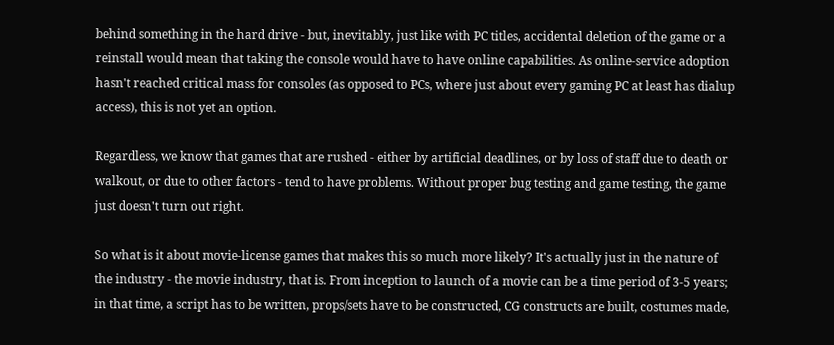behind something in the hard drive - but, inevitably, just like with PC titles, accidental deletion of the game or a reinstall would mean that taking the console would have to have online capabilities. As online-service adoption hasn't reached critical mass for consoles (as opposed to PCs, where just about every gaming PC at least has dialup access), this is not yet an option.

Regardless, we know that games that are rushed - either by artificial deadlines, or by loss of staff due to death or walkout, or due to other factors - tend to have problems. Without proper bug testing and game testing, the game just doesn't turn out right.

So what is it about movie-license games that makes this so much more likely? It's actually just in the nature of the industry - the movie industry, that is. From inception to launch of a movie can be a time period of 3-5 years; in that time, a script has to be written, props/sets have to be constructed, CG constructs are built, costumes made,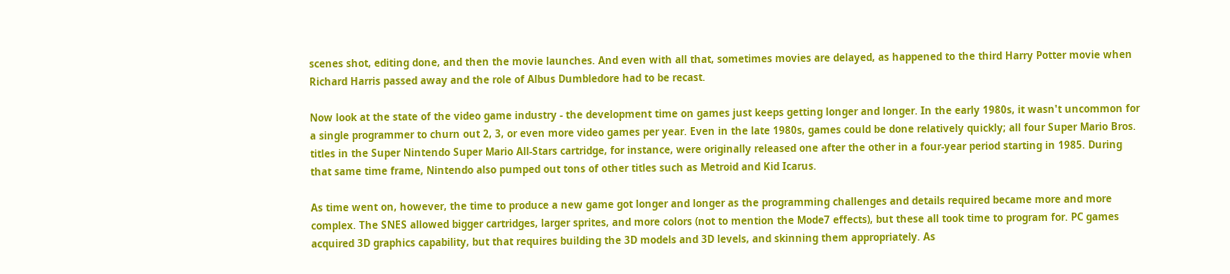scenes shot, editing done, and then the movie launches. And even with all that, sometimes movies are delayed, as happened to the third Harry Potter movie when Richard Harris passed away and the role of Albus Dumbledore had to be recast.

Now look at the state of the video game industry - the development time on games just keeps getting longer and longer. In the early 1980s, it wasn't uncommon for a single programmer to churn out 2, 3, or even more video games per year. Even in the late 1980s, games could be done relatively quickly; all four Super Mario Bros. titles in the Super Nintendo Super Mario All-Stars cartridge, for instance, were originally released one after the other in a four-year period starting in 1985. During that same time frame, Nintendo also pumped out tons of other titles such as Metroid and Kid Icarus.

As time went on, however, the time to produce a new game got longer and longer as the programming challenges and details required became more and more complex. The SNES allowed bigger cartridges, larger sprites, and more colors (not to mention the Mode7 effects), but these all took time to program for. PC games acquired 3D graphics capability, but that requires building the 3D models and 3D levels, and skinning them appropriately. As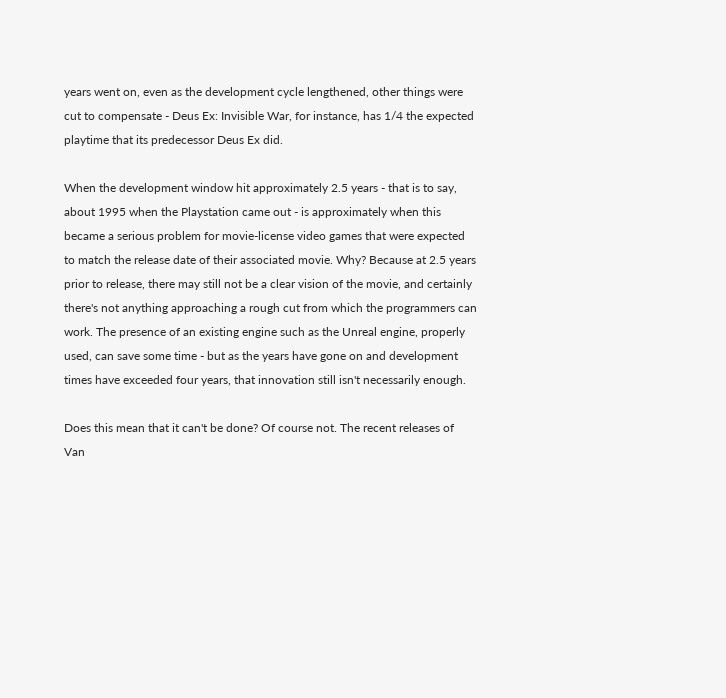years went on, even as the development cycle lengthened, other things were cut to compensate - Deus Ex: Invisible War, for instance, has 1/4 the expected playtime that its predecessor Deus Ex did.

When the development window hit approximately 2.5 years - that is to say, about 1995 when the Playstation came out - is approximately when this became a serious problem for movie-license video games that were expected to match the release date of their associated movie. Why? Because at 2.5 years prior to release, there may still not be a clear vision of the movie, and certainly there's not anything approaching a rough cut from which the programmers can work. The presence of an existing engine such as the Unreal engine, properly used, can save some time - but as the years have gone on and development times have exceeded four years, that innovation still isn't necessarily enough.

Does this mean that it can't be done? Of course not. The recent releases of Van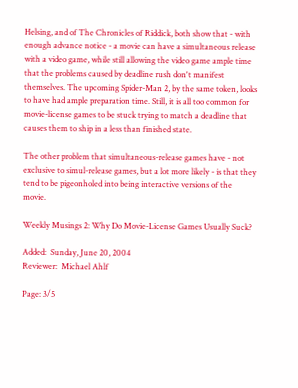Helsing, and of The Chronicles of Riddick, both show that - with enough advance notice - a movie can have a simultaneous release with a video game, while still allowing the video game ample time that the problems caused by deadline rush don't manifest themselves. The upcoming Spider-Man 2, by the same token, looks to have had ample preparation time. Still, it is all too common for movie-license games to be stuck trying to match a deadline that causes them to ship in a less than finished state.

The other problem that simultaneous-release games have - not exclusive to simul-release games, but a lot more likely - is that they tend to be pigeonholed into being interactive versions of the movie.

Weekly Musings 2: Why Do Movie-License Games Usually Suck?

Added:  Sunday, June 20, 2004
Reviewer:  Michael Ahlf

Page: 3/5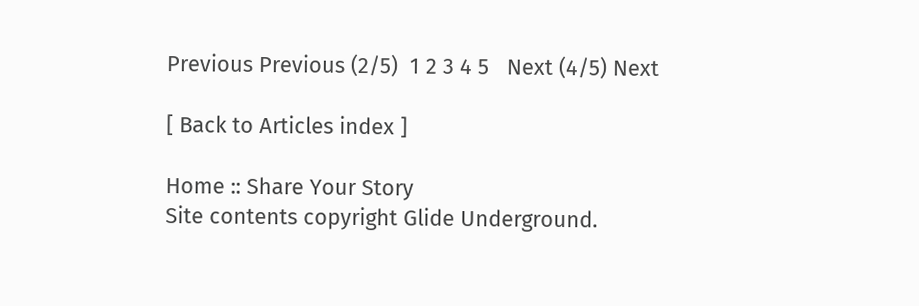Previous Previous (2/5)  1 2 3 4 5   Next (4/5) Next

[ Back to Articles index ]

Home :: Share Your Story
Site contents copyright Glide Underground.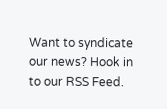Want to syndicate our news? Hook in to our RSS Feed.